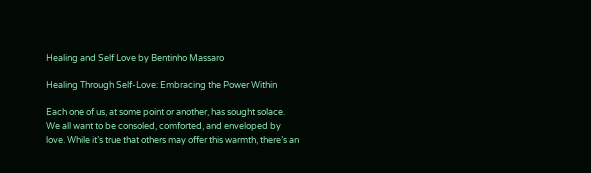Healing and Self Love by Bentinho Massaro

Healing Through Self-Love: Embracing the Power Within

Each one of us, at some point or another, has sought solace. We all want to be consoled, comforted, and enveloped by love. While it’s true that others may offer this warmth, there’s an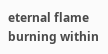eternal flame burning within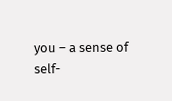you – a sense of self-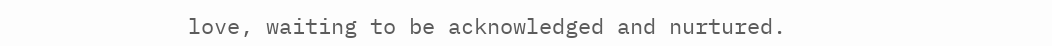love, waiting to be acknowledged and nurtured.